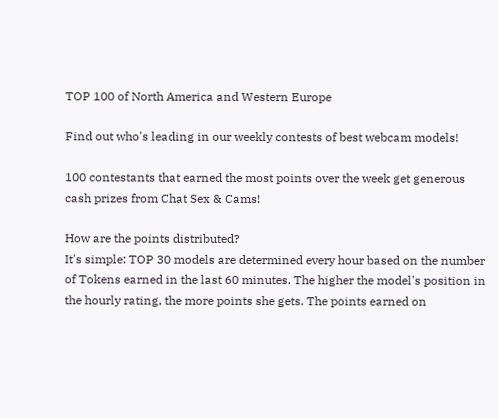TOP 100 of North America and Western Europe

Find out who's leading in our weekly contests of best webcam models!

100 contestants that earned the most points over the week get generous cash prizes from Chat Sex & Cams!

How are the points distributed?
It's simple: TOP 30 models are determined every hour based on the number of Tokens earned in the last 60 minutes. The higher the model's position in the hourly rating, the more points she gets. The points earned on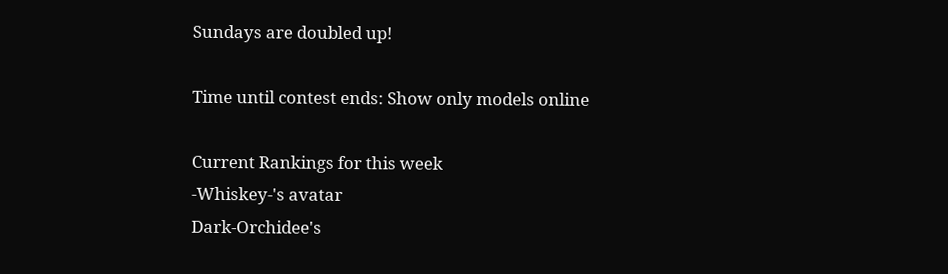Sundays are doubled up!

Time until contest ends: Show only models online

Current Rankings for this week
-Whiskey-'s avatar
Dark-Orchidee's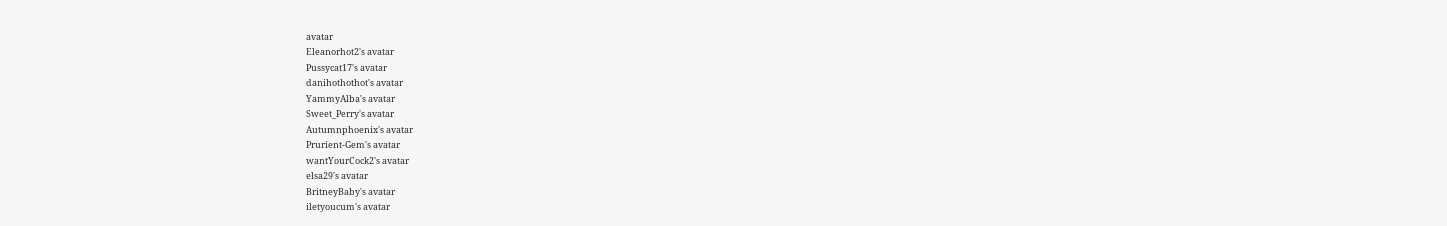avatar
Eleanorhot2's avatar
Pussycat17's avatar
danihothothot's avatar
YammyAlba's avatar
Sweet_Perry's avatar
Autumnphoenix's avatar
Prurient-Gem's avatar
wantYourCock2's avatar
elsa29's avatar
BritneyBaby's avatar
iletyoucum's avatar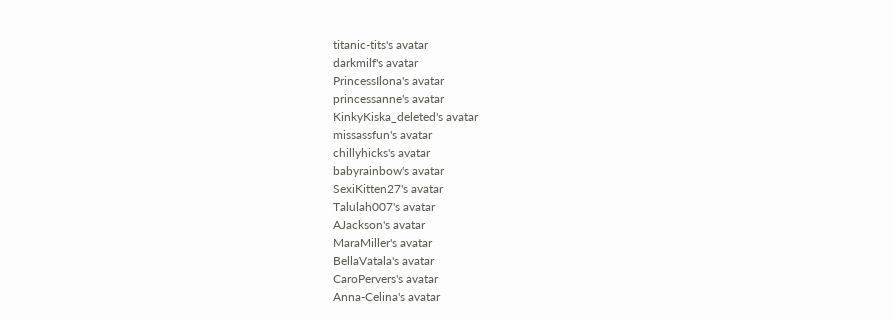titanic-tits's avatar
darkmilf's avatar
PrincessIlona's avatar
princessanne's avatar
KinkyKiska_deleted's avatar
missassfun's avatar
chillyhicks's avatar
babyrainbow's avatar
SexiKitten27's avatar
Talulah007's avatar
AJackson's avatar
MaraMiller's avatar
BellaVatala's avatar
CaroPervers's avatar
Anna-Celina's avatar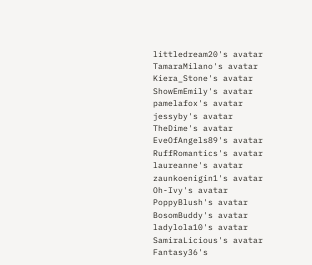littledream20's avatar
TamaraMilano's avatar
Kiera_Stone's avatar
ShowEmEmily's avatar
pamelafox's avatar
jessyby's avatar
TheDime's avatar
EveOfAngels89's avatar
RuffRomantics's avatar
laureanne's avatar
zaunkoenigin1's avatar
Oh-Ivy's avatar
PoppyBlush's avatar
BosomBuddy's avatar
ladylola10's avatar
SamiraLicious's avatar
Fantasy36's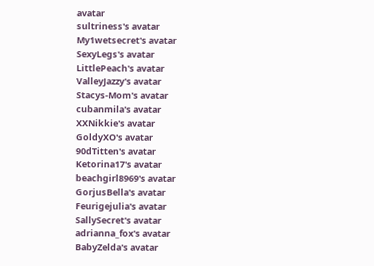avatar
sultriness's avatar
My1wetsecret's avatar
SexyLegs's avatar
LittlePeach's avatar
ValleyJazzy's avatar
Stacys-Mom's avatar
cubanmila's avatar
XXNikkie's avatar
GoldyXO's avatar
90dTitten's avatar
Ketorina17's avatar
beachgirl8969's avatar
GorjusBella's avatar
Feurigejulia's avatar
SallySecret's avatar
adrianna_fox's avatar
BabyZelda's avatar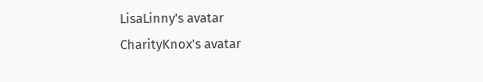LisaLinny's avatar
CharityKnox's avatar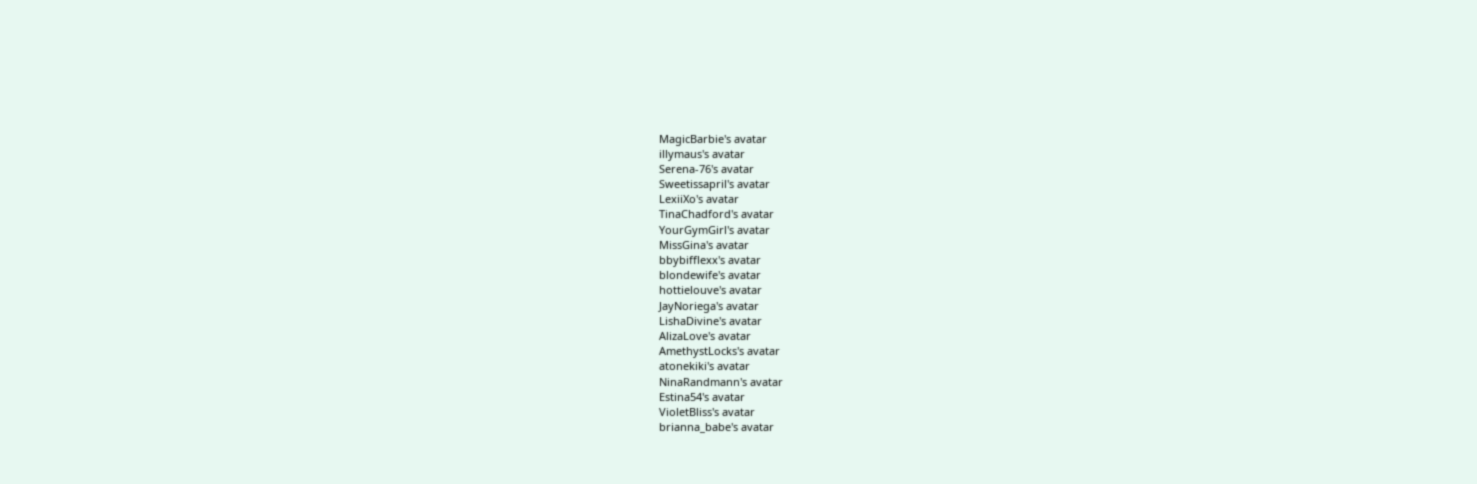MagicBarbie's avatar
illymaus's avatar
Serena-76's avatar
Sweetissapril's avatar
LexiiXo's avatar
TinaChadford's avatar
YourGymGirl's avatar
MissGina's avatar
bbybifflexx's avatar
blondewife's avatar
hottielouve's avatar
JayNoriega's avatar
LishaDivine's avatar
AlizaLove's avatar
AmethystLocks's avatar
atonekiki's avatar
NinaRandmann's avatar
Estina54's avatar
VioletBliss's avatar
brianna_babe's avatar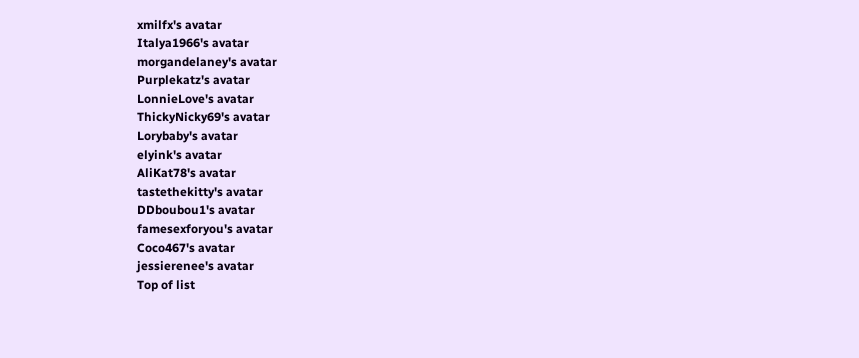xmilfx's avatar
Italya1966's avatar
morgandelaney's avatar
Purplekatz's avatar
LonnieLove's avatar
ThickyNicky69's avatar
Lorybaby's avatar
elyink's avatar
AliKat78's avatar
tastethekitty's avatar
DDboubou1's avatar
famesexforyou's avatar
Coco467's avatar
jessierenee's avatar
Top of list